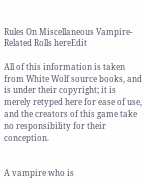Rules On Miscellaneous Vampire-Related Rolls hereEdit

All of this information is taken from White Wolf source books, and is under their copyright; it is merely retyped here for ease of use, and the creators of this game take no responsibility for their conception.


A vampire who is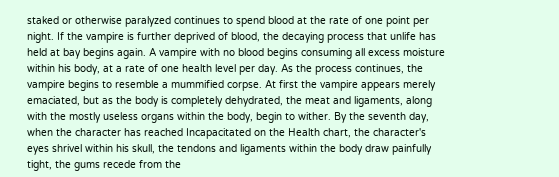staked or otherwise paralyzed continues to spend blood at the rate of one point per night. If the vampire is further deprived of blood, the decaying process that unlife has held at bay begins again. A vampire with no blood begins consuming all excess moisture within his body, at a rate of one health level per day. As the process continues, the vampire begins to resemble a mummified corpse. At first the vampire appears merely emaciated, but as the body is completely dehydrated, the meat and ligaments, along with the mostly useless organs within the body, begin to wither. By the seventh day, when the character has reached Incapacitated on the Health chart, the character's eyes shrivel within his skull, the tendons and ligaments within the body draw painfully tight, the gums recede from the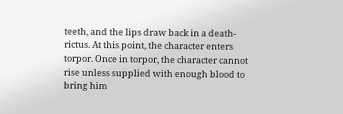teeth, and the lips draw back in a death-rictus. At this point, the character enters torpor. Once in torpor, the character cannot rise unless supplied with enough blood to bring him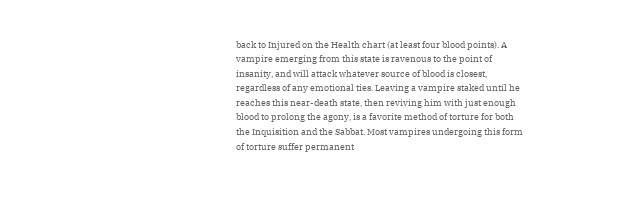back to Injured on the Health chart (at least four blood points). A vampire emerging from this state is ravenous to the point of insanity, and will attack whatever source of blood is closest, regardless of any emotional ties. Leaving a vampire staked until he reaches this near-death state, then reviving him with just enough blood to prolong the agony, is a favorite method of torture for both the Inquisition and the Sabbat. Most vampires undergoing this form of torture suffer permanent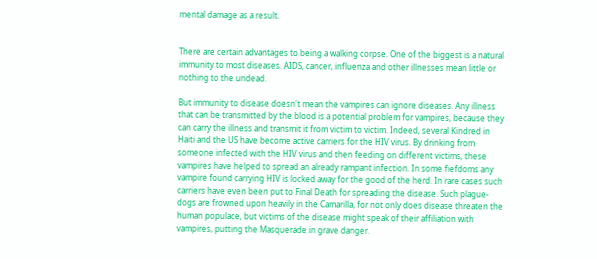mental damage as a result.


There are certain advantages to being a walking corpse. One of the biggest is a natural immunity to most diseases. AIDS, cancer, influenza and other illnesses mean little or nothing to the undead.

But immunity to disease doesn't mean the vampires can ignore diseases. Any illness that can be transmitted by the blood is a potential problem for vampires, because they can carry the illness and transmit it from victim to victim. Indeed, several Kindred in Haiti and the US have become active carriers for the HIV virus. By drinking from someone infected with the HIV virus and then feeding on different victims, these vampires have helped to spread an already rampant infection. In some fiefdoms any vampire found carrying HIV is locked away for the good of the herd. In rare cases such carriers have even been put to Final Death for spreading the disease. Such plague-dogs are frowned upon heavily in the Camarilla, for not only does disease threaten the human populace, but victims of the disease might speak of their affiliation with vampires, putting the Masquerade in grave danger.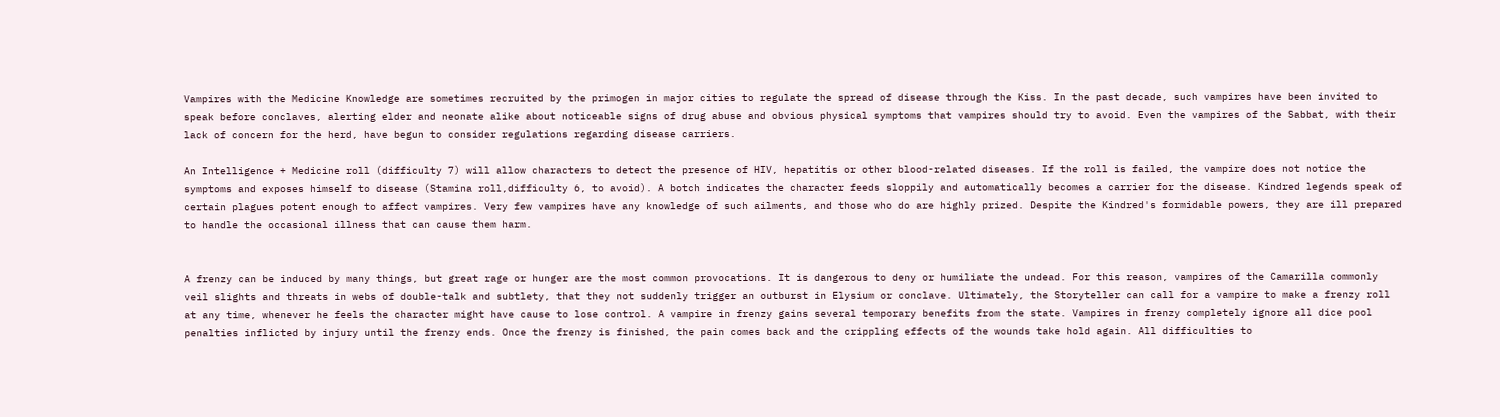Vampires with the Medicine Knowledge are sometimes recruited by the primogen in major cities to regulate the spread of disease through the Kiss. In the past decade, such vampires have been invited to speak before conclaves, alerting elder and neonate alike about noticeable signs of drug abuse and obvious physical symptoms that vampires should try to avoid. Even the vampires of the Sabbat, with their lack of concern for the herd, have begun to consider regulations regarding disease carriers.

An Intelligence + Medicine roll (difficulty 7) will allow characters to detect the presence of HIV, hepatitis or other blood-related diseases. If the roll is failed, the vampire does not notice the symptoms and exposes himself to disease (Stamina roll,difficulty 6, to avoid). A botch indicates the character feeds sloppily and automatically becomes a carrier for the disease. Kindred legends speak of certain plagues potent enough to affect vampires. Very few vampires have any knowledge of such ailments, and those who do are highly prized. Despite the Kindred's formidable powers, they are ill prepared to handle the occasional illness that can cause them harm.


A frenzy can be induced by many things, but great rage or hunger are the most common provocations. It is dangerous to deny or humiliate the undead. For this reason, vampires of the Camarilla commonly veil slights and threats in webs of double-talk and subtlety, that they not suddenly trigger an outburst in Elysium or conclave. Ultimately, the Storyteller can call for a vampire to make a frenzy roll at any time, whenever he feels the character might have cause to lose control. A vampire in frenzy gains several temporary benefits from the state. Vampires in frenzy completely ignore all dice pool penalties inflicted by injury until the frenzy ends. Once the frenzy is finished, the pain comes back and the crippling effects of the wounds take hold again. All difficulties to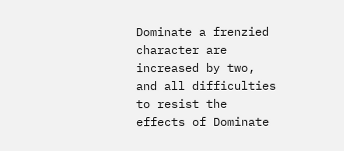Dominate a frenzied character are increased by two, and all difficulties to resist the effects of Dominate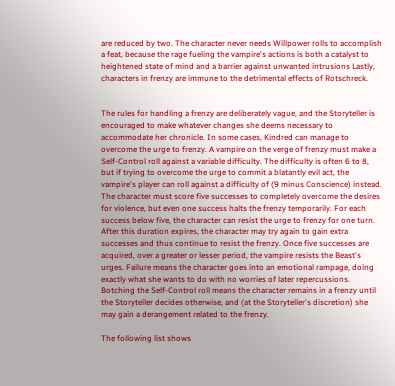are reduced by two. The character never needs Willpower rolls to accomplish a feat, because the rage fueling the vampire's actions is both a catalyst to heightened state of mind and a barrier against unwanted intrusions Lastly, characters in frenzy are immune to the detrimental effects of Rotschreck.


The rules for handling a frenzy are deliberately vague, and the Storyteller is encouraged to make whatever changes she deems necessary to accommodate her chronicle. In some cases, Kindred can manage to overcome the urge to frenzy. A vampire on the verge of frenzy must make a Self-Control roll against a variable difficulty. The difficulty is often 6 to 8, but if trying to overcome the urge to commit a blatantly evil act, the vampire's player can roll against a difficulty of (9 minus Conscience) instead. The character must score five successes to completely overcome the desires for violence, but even one success halts the frenzy temporarily. For each success below five, the character can resist the urge to frenzy for one turn. After this duration expires, the character may try again to gain extra successes and thus continue to resist the frenzy. Once five successes are acquired, over a greater or lesser period, the vampire resists the Beast's urges. Failure means the character goes into an emotional rampage, doing exactly what she wants to do with no worries of later repercussions. Botching the Self-Control roll means the character remains in a frenzy until the Storyteller decides otherwise, and (at the Storyteller's discretion) she may gain a derangement related to the frenzy.

The following list shows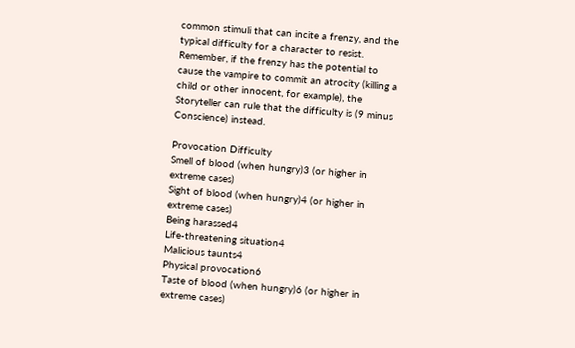common stimuli that can incite a frenzy, and the typical difficulty for a character to resist. Remember, if the frenzy has the potential to cause the vampire to commit an atrocity (killing a child or other innocent, for example), the Storyteller can rule that the difficulty is (9 minus Conscience) instead.

Provocation Difficulty
Smell of blood (when hungry)3 (or higher in extreme cases)
Sight of blood (when hungry)4 (or higher in extreme cases)
Being harassed4
Life-threatening situation4
Malicious taunts4
Physical provocation6
Taste of blood (when hungry)6 (or higher in extreme cases)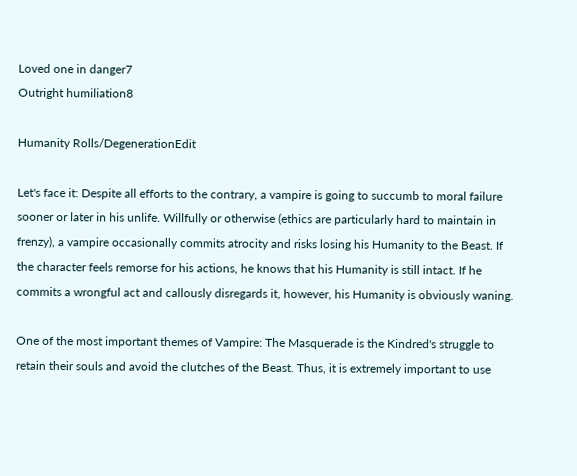Loved one in danger7
Outright humiliation8

Humanity Rolls/DegenerationEdit

Let's face it: Despite all efforts to the contrary, a vampire is going to succumb to moral failure sooner or later in his unlife. Willfully or otherwise (ethics are particularly hard to maintain in frenzy), a vampire occasionally commits atrocity and risks losing his Humanity to the Beast. If the character feels remorse for his actions, he knows that his Humanity is still intact. If he commits a wrongful act and callously disregards it, however, his Humanity is obviously waning.

One of the most important themes of Vampire: The Masquerade is the Kindred's struggle to retain their souls and avoid the clutches of the Beast. Thus, it is extremely important to use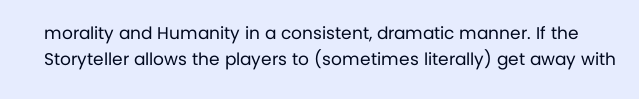morality and Humanity in a consistent, dramatic manner. If the Storyteller allows the players to (sometimes literally) get away with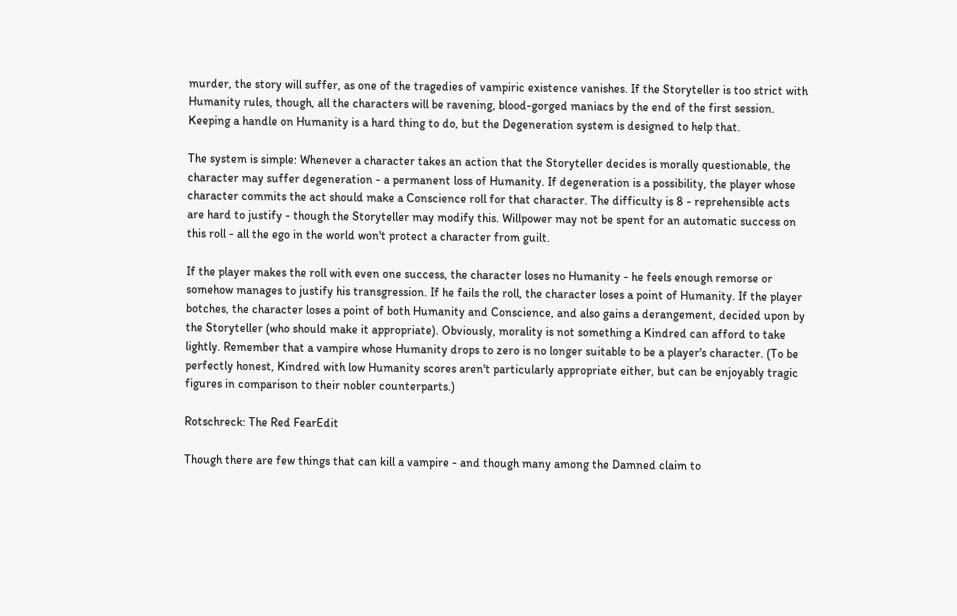murder, the story will suffer, as one of the tragedies of vampiric existence vanishes. If the Storyteller is too strict with Humanity rules, though, all the characters will be ravening, blood-gorged maniacs by the end of the first session. Keeping a handle on Humanity is a hard thing to do, but the Degeneration system is designed to help that.

The system is simple: Whenever a character takes an action that the Storyteller decides is morally questionable, the character may suffer degeneration - a permanent loss of Humanity. If degeneration is a possibility, the player whose character commits the act should make a Conscience roll for that character. The difficulty is 8 - reprehensible acts are hard to justify - though the Storyteller may modify this. Willpower may not be spent for an automatic success on this roll - all the ego in the world won't protect a character from guilt.

If the player makes the roll with even one success, the character loses no Humanity - he feels enough remorse or somehow manages to justify his transgression. If he fails the roll, the character loses a point of Humanity. If the player botches, the character loses a point of both Humanity and Conscience, and also gains a derangement, decided upon by the Storyteller (who should make it appropriate). Obviously, morality is not something a Kindred can afford to take lightly. Remember that a vampire whose Humanity drops to zero is no longer suitable to be a player's character. (To be perfectly honest, Kindred with low Humanity scores aren't particularly appropriate either, but can be enjoyably tragic figures in comparison to their nobler counterparts.)

Rotschreck: The Red FearEdit

Though there are few things that can kill a vampire - and though many among the Damned claim to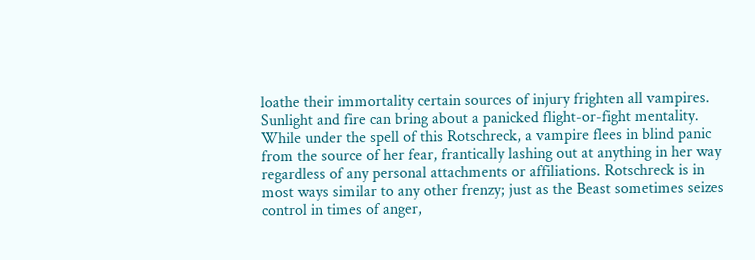loathe their immortality certain sources of injury frighten all vampires. Sunlight and fire can bring about a panicked flight-or-fight mentality. While under the spell of this Rotschreck, a vampire flees in blind panic from the source of her fear, frantically lashing out at anything in her way regardless of any personal attachments or affiliations. Rotschreck is in most ways similar to any other frenzy; just as the Beast sometimes seizes control in times of anger,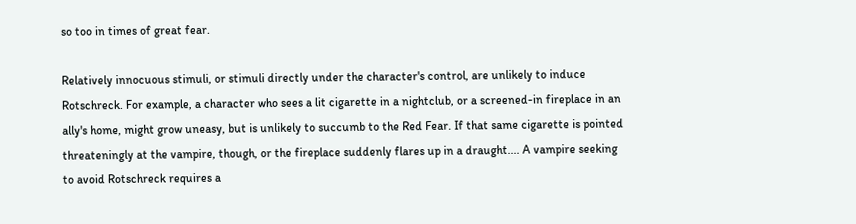so too in times of great fear.

Relatively innocuous stimuli, or stimuli directly under the character's control, are unlikely to induce Rotschreck. For example, a character who sees a lit cigarette in a nightclub, or a screened-in fireplace in an ally's home, might grow uneasy, but is unlikely to succumb to the Red Fear. If that same cigarette is pointed threateningly at the vampire, though, or the fireplace suddenly flares up in a draught.... A vampire seeking to avoid Rotschreck requires a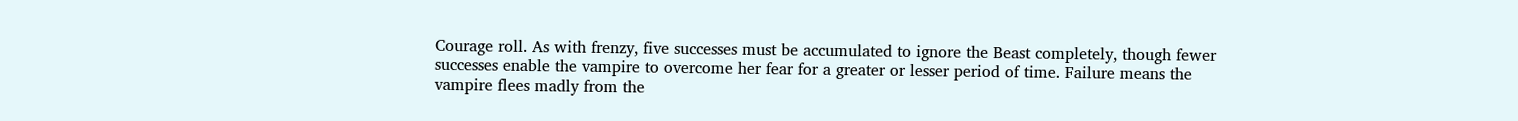Courage roll. As with frenzy, five successes must be accumulated to ignore the Beast completely, though fewer successes enable the vampire to overcome her fear for a greater or lesser period of time. Failure means the vampire flees madly from the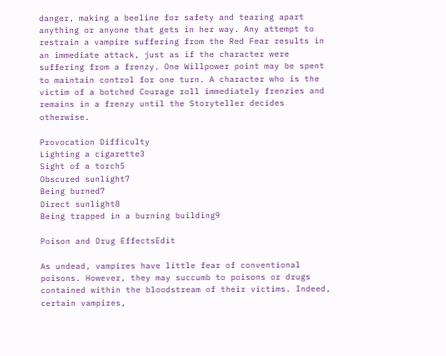danger, making a beeline for safety and tearing apart anything or anyone that gets in her way. Any attempt to restrain a vampire suffering from the Red Fear results in an immediate attack, just as if the character were suffering from a frenzy. One Willpower point may be spent to maintain control for one turn. A character who is the victim of a botched Courage roll immediately frenzies and remains in a frenzy until the Storyteller decides otherwise.

Provocation Difficulty
Lighting a cigarette3
Sight of a torch5
Obscured sunlight7
Being burned7
Direct sunlight8
Being trapped in a burning building9

Poison and Drug EffectsEdit

As undead, vampires have little fear of conventional poisons. However, they may succumb to poisons or drugs contained within the bloodstream of their victims. Indeed, certain vampires,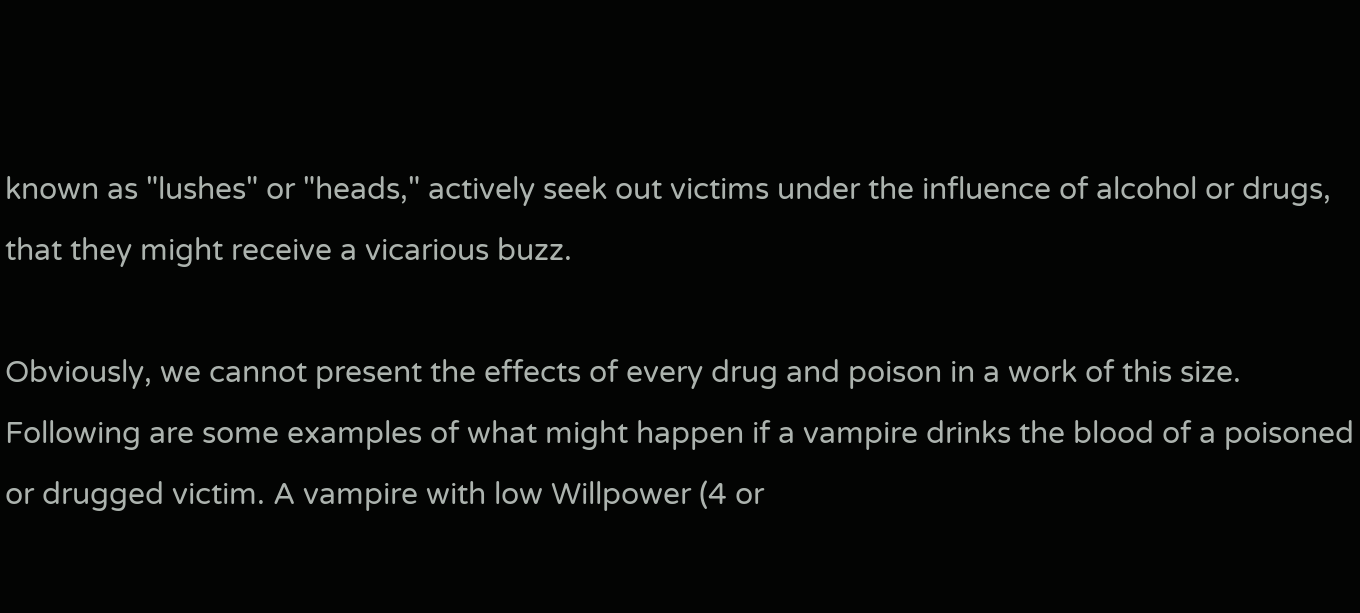known as "lushes" or "heads," actively seek out victims under the influence of alcohol or drugs, that they might receive a vicarious buzz.

Obviously, we cannot present the effects of every drug and poison in a work of this size. Following are some examples of what might happen if a vampire drinks the blood of a poisoned or drugged victim. A vampire with low Willpower (4 or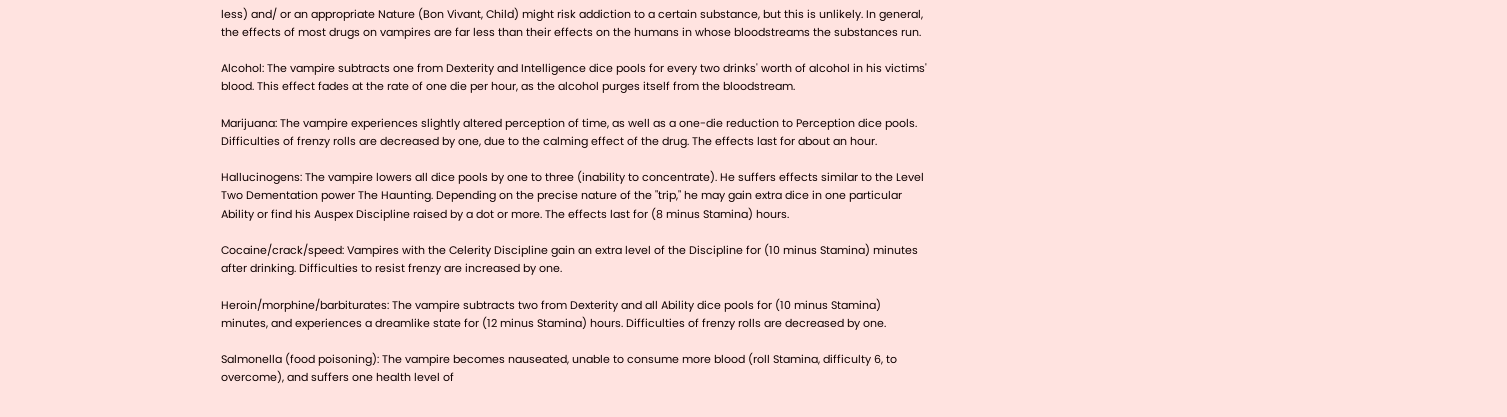less) and/ or an appropriate Nature (Bon Vivant, Child) might risk addiction to a certain substance, but this is unlikely. In general, the effects of most drugs on vampires are far less than their effects on the humans in whose bloodstreams the substances run.

Alcohol: The vampire subtracts one from Dexterity and Intelligence dice pools for every two drinks' worth of alcohol in his victims' blood. This effect fades at the rate of one die per hour, as the alcohol purges itself from the bloodstream.

Marijuana: The vampire experiences slightly altered perception of time, as well as a one-die reduction to Perception dice pools. Difficulties of frenzy rolls are decreased by one, due to the calming effect of the drug. The effects last for about an hour.

Hallucinogens: The vampire lowers all dice pools by one to three (inability to concentrate). He suffers effects similar to the Level Two Dementation power The Haunting. Depending on the precise nature of the "trip," he may gain extra dice in one particular Ability or find his Auspex Discipline raised by a dot or more. The effects last for (8 minus Stamina) hours.

Cocaine/crack/speed: Vampires with the Celerity Discipline gain an extra level of the Discipline for (10 minus Stamina) minutes after drinking. Difficulties to resist frenzy are increased by one.

Heroin/morphine/barbiturates: The vampire subtracts two from Dexterity and all Ability dice pools for (10 minus Stamina) minutes, and experiences a dreamlike state for (12 minus Stamina) hours. Difficulties of frenzy rolls are decreased by one.

Salmonella (food poisoning): The vampire becomes nauseated, unable to consume more blood (roll Stamina, difficulty 6, to overcome), and suffers one health level of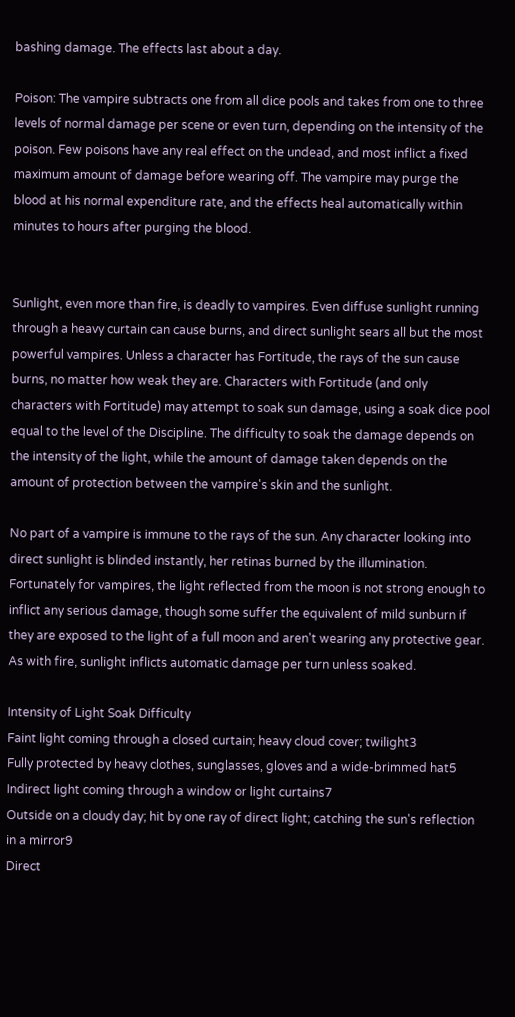bashing damage. The effects last about a day.

Poison: The vampire subtracts one from all dice pools and takes from one to three levels of normal damage per scene or even turn, depending on the intensity of the poison. Few poisons have any real effect on the undead, and most inflict a fixed maximum amount of damage before wearing off. The vampire may purge the blood at his normal expenditure rate, and the effects heal automatically within minutes to hours after purging the blood.


Sunlight, even more than fire, is deadly to vampires. Even diffuse sunlight running through a heavy curtain can cause burns, and direct sunlight sears all but the most powerful vampires. Unless a character has Fortitude, the rays of the sun cause burns, no matter how weak they are. Characters with Fortitude (and only characters with Fortitude) may attempt to soak sun damage, using a soak dice pool equal to the level of the Discipline. The difficulty to soak the damage depends on the intensity of the light, while the amount of damage taken depends on the amount of protection between the vampire's skin and the sunlight.

No part of a vampire is immune to the rays of the sun. Any character looking into direct sunlight is blinded instantly, her retinas burned by the illumination. Fortunately for vampires, the light reflected from the moon is not strong enough to inflict any serious damage, though some suffer the equivalent of mild sunburn if they are exposed to the light of a full moon and aren't wearing any protective gear. As with fire, sunlight inflicts automatic damage per turn unless soaked.

Intensity of Light Soak Difficulty
Faint light coming through a closed curtain; heavy cloud cover; twilight3
Fully protected by heavy clothes, sunglasses, gloves and a wide-brimmed hat5
Indirect light coming through a window or light curtains7
Outside on a cloudy day; hit by one ray of direct light; catching the sun's reflection in a mirror9
Direct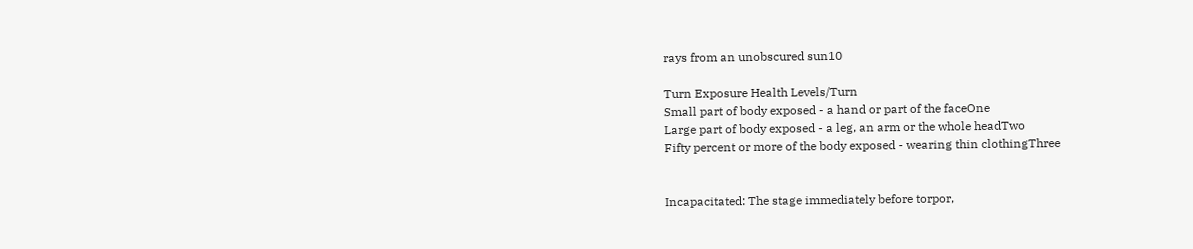rays from an unobscured sun10

Turn Exposure Health Levels/Turn
Small part of body exposed - a hand or part of the faceOne
Large part of body exposed - a leg, an arm or the whole headTwo
Fifty percent or more of the body exposed - wearing thin clothingThree


Incapacitated: The stage immediately before torpor,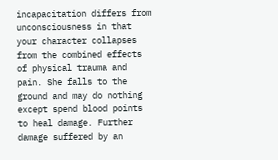incapacitation differs from unconsciousness in that your character collapses from the combined effects of physical trauma and pain. She falls to the ground and may do nothing except spend blood points to heal damage. Further damage suffered by an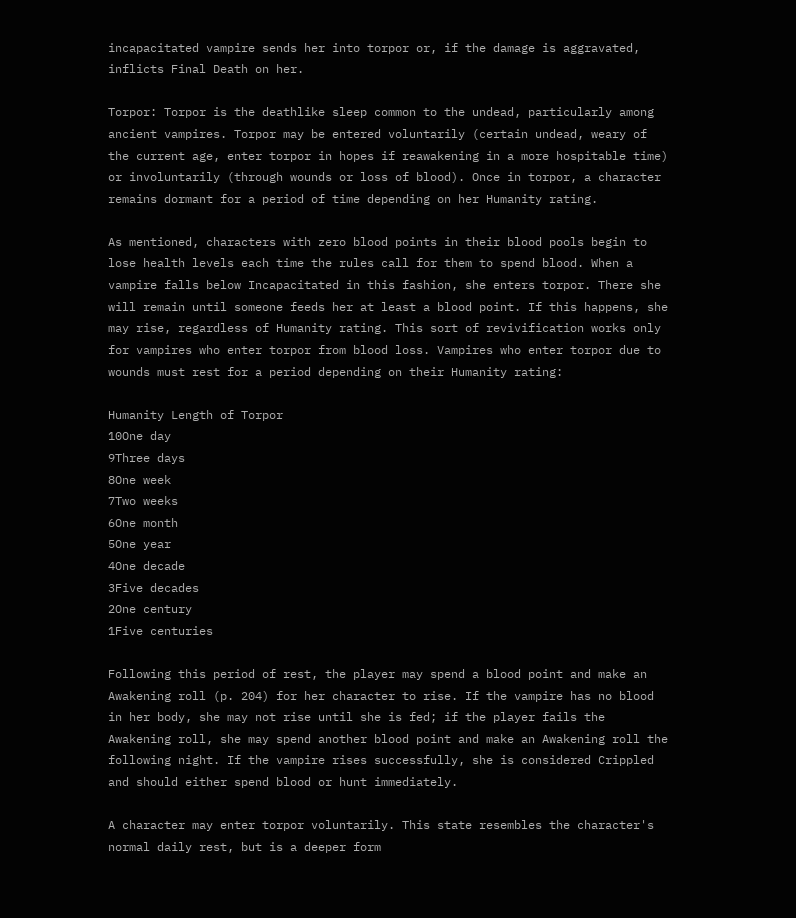incapacitated vampire sends her into torpor or, if the damage is aggravated, inflicts Final Death on her.

Torpor: Torpor is the deathlike sleep common to the undead, particularly among ancient vampires. Torpor may be entered voluntarily (certain undead, weary of the current age, enter torpor in hopes if reawakening in a more hospitable time) or involuntarily (through wounds or loss of blood). Once in torpor, a character remains dormant for a period of time depending on her Humanity rating.

As mentioned, characters with zero blood points in their blood pools begin to lose health levels each time the rules call for them to spend blood. When a vampire falls below Incapacitated in this fashion, she enters torpor. There she will remain until someone feeds her at least a blood point. If this happens, she may rise, regardless of Humanity rating. This sort of revivification works only for vampires who enter torpor from blood loss. Vampires who enter torpor due to wounds must rest for a period depending on their Humanity rating:

Humanity Length of Torpor
10One day
9Three days
8One week
7Two weeks
6One month
5One year
4One decade
3Five decades
2One century
1Five centuries

Following this period of rest, the player may spend a blood point and make an Awakening roll (p. 204) for her character to rise. If the vampire has no blood in her body, she may not rise until she is fed; if the player fails the Awakening roll, she may spend another blood point and make an Awakening roll the following night. If the vampire rises successfully, she is considered Crippled and should either spend blood or hunt immediately.

A character may enter torpor voluntarily. This state resembles the character's normal daily rest, but is a deeper form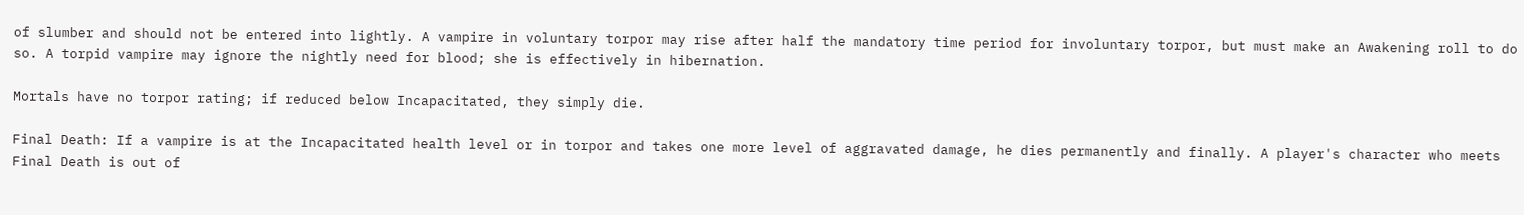of slumber and should not be entered into lightly. A vampire in voluntary torpor may rise after half the mandatory time period for involuntary torpor, but must make an Awakening roll to do so. A torpid vampire may ignore the nightly need for blood; she is effectively in hibernation.

Mortals have no torpor rating; if reduced below Incapacitated, they simply die.

Final Death: If a vampire is at the Incapacitated health level or in torpor and takes one more level of aggravated damage, he dies permanently and finally. A player's character who meets Final Death is out of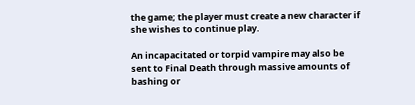the game; the player must create a new character if she wishes to continue play.

An incapacitated or torpid vampire may also be sent to Final Death through massive amounts of bashing or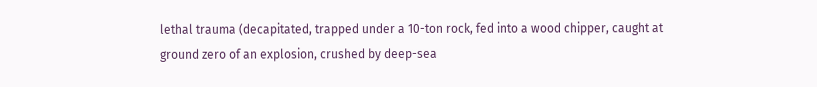lethal trauma (decapitated, trapped under a 10-ton rock, fed into a wood chipper, caught at ground zero of an explosion, crushed by deep-sea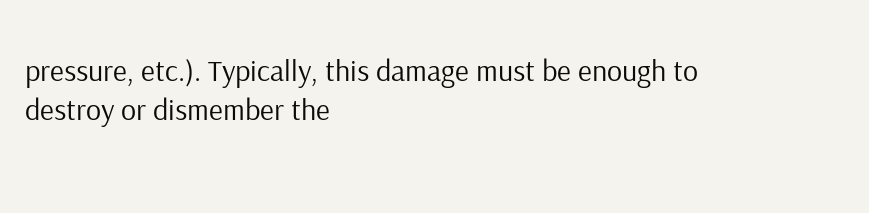pressure, etc.). Typically, this damage must be enough to destroy or dismember the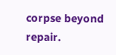corpse beyond repair.